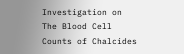Investigation on The Blood Cell Counts of Chalcides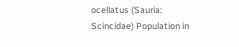ocellatus (Sauria: Scincidae) Population in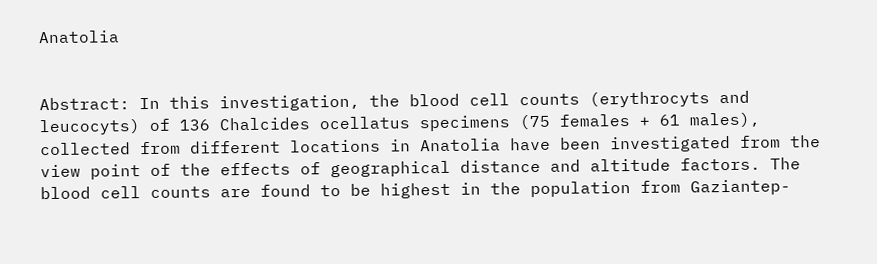Anatolia


Abstract: In this investigation, the blood cell counts (erythrocyts and leucocyts) of 136 Chalcides ocellatus specimens (75 females + 61 males), collected from different locations in Anatolia have been investigated from the view point of the effects of geographical distance and altitude factors. The blood cell counts are found to be highest in the population from Gaziantep-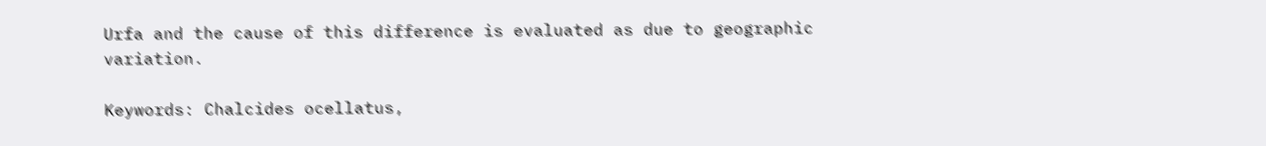Urfa and the cause of this difference is evaluated as due to geographic variation.

Keywords: Chalcides ocellatus,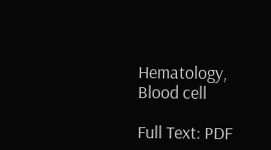Hematology, Blood cell

Full Text: PDF